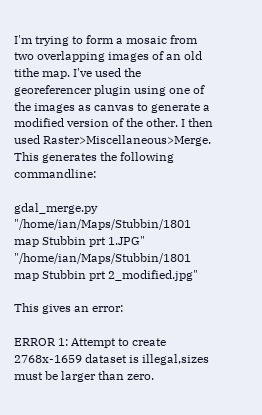I'm trying to form a mosaic from two overlapping images of an old tithe map. I've used the georeferencer plugin using one of the images as canvas to generate a modified version of the other. I then used Raster>Miscellaneous>Merge. This generates the following commandline:

gdal_merge.py "/home/ian/Maps/Stubbin/1801 map Stubbin prt 1.JPG" "/home/ian/Maps/Stubbin/1801 map Stubbin prt 2_modified.jpg"

This gives an error:

ERROR 1: Attempt to create 2768x-1659 dataset is illegal,sizes must be larger than zero.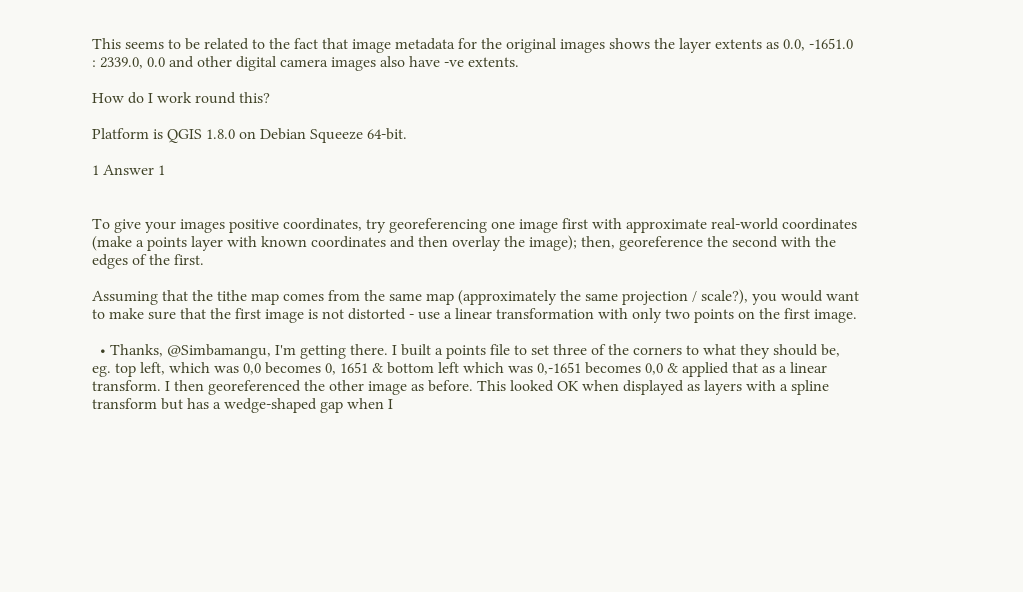This seems to be related to the fact that image metadata for the original images shows the layer extents as 0.0, -1651.0 : 2339.0, 0.0 and other digital camera images also have -ve extents.

How do I work round this?

Platform is QGIS 1.8.0 on Debian Squeeze 64-bit.

1 Answer 1


To give your images positive coordinates, try georeferencing one image first with approximate real-world coordinates (make a points layer with known coordinates and then overlay the image); then, georeference the second with the edges of the first.

Assuming that the tithe map comes from the same map (approximately the same projection / scale?), you would want to make sure that the first image is not distorted - use a linear transformation with only two points on the first image.

  • Thanks, @Simbamangu, I'm getting there. I built a points file to set three of the corners to what they should be, eg. top left, which was 0,0 becomes 0, 1651 & bottom left which was 0,-1651 becomes 0,0 & applied that as a linear transform. I then georeferenced the other image as before. This looked OK when displayed as layers with a spline transform but has a wedge-shaped gap when I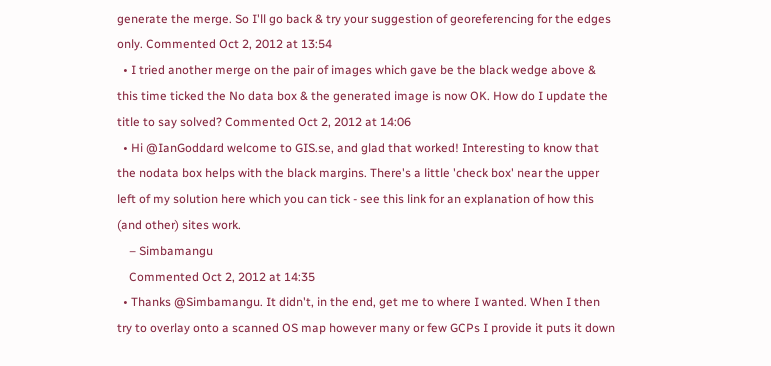generate the merge. So I'll go back & try your suggestion of georeferencing for the edges only. Commented Oct 2, 2012 at 13:54
  • I tried another merge on the pair of images which gave be the black wedge above & this time ticked the No data box & the generated image is now OK. How do I update the title to say solved? Commented Oct 2, 2012 at 14:06
  • Hi @IanGoddard welcome to GIS.se, and glad that worked! Interesting to know that the nodata box helps with the black margins. There's a little 'check box' near the upper left of my solution here which you can tick - see this link for an explanation of how this (and other) sites work.
    – Simbamangu
    Commented Oct 2, 2012 at 14:35
  • Thanks @Simbamangu. It didn't, in the end, get me to where I wanted. When I then try to overlay onto a scanned OS map however many or few GCPs I provide it puts it down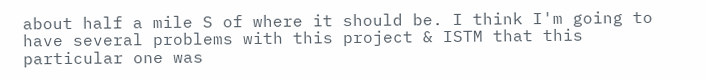about half a mile S of where it should be. I think I'm going to have several problems with this project & ISTM that this particular one was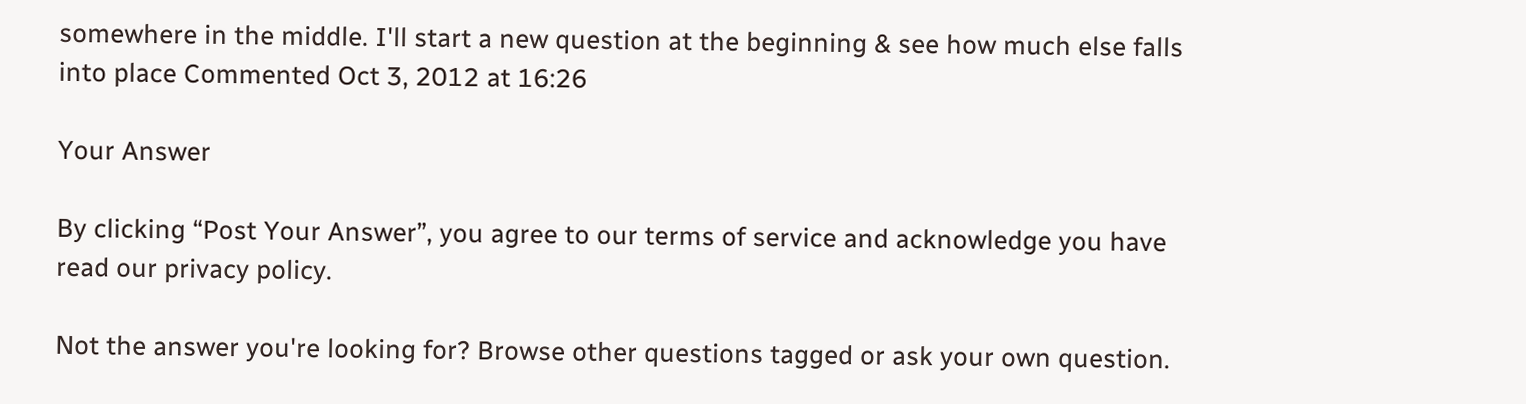somewhere in the middle. I'll start a new question at the beginning & see how much else falls into place Commented Oct 3, 2012 at 16:26

Your Answer

By clicking “Post Your Answer”, you agree to our terms of service and acknowledge you have read our privacy policy.

Not the answer you're looking for? Browse other questions tagged or ask your own question.